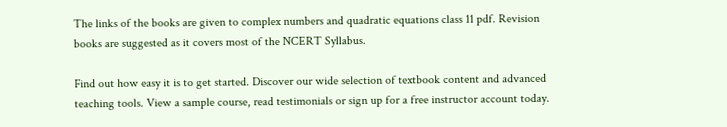The links of the books are given to complex numbers and quadratic equations class 11 pdf. Revision books are suggested as it covers most of the NCERT Syllabus.

Find out how easy it is to get started. Discover our wide selection of textbook content and advanced teaching tools. View a sample course, read testimonials or sign up for a free instructor account today.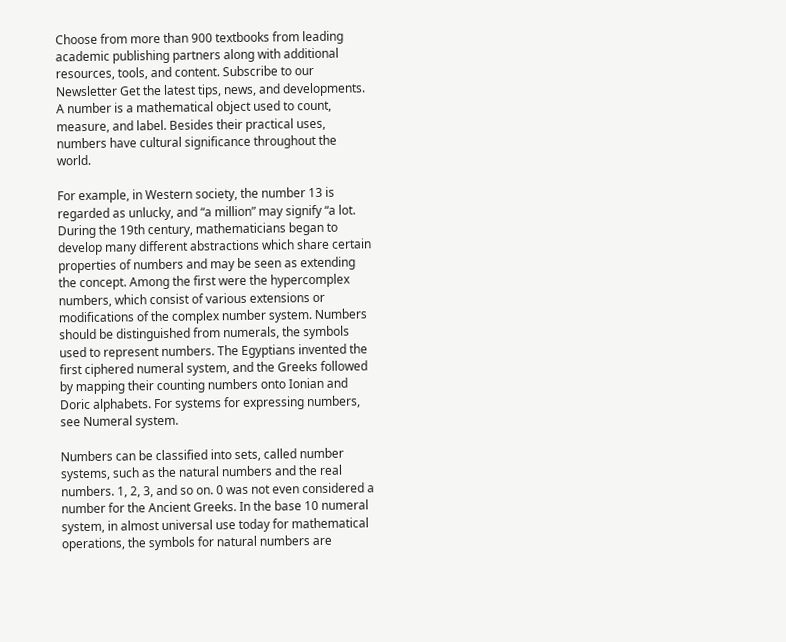Choose from more than 900 textbooks from leading academic publishing partners along with additional resources, tools, and content. Subscribe to our Newsletter Get the latest tips, news, and developments. A number is a mathematical object used to count, measure, and label. Besides their practical uses, numbers have cultural significance throughout the world.

For example, in Western society, the number 13 is regarded as unlucky, and “a million” may signify “a lot. During the 19th century, mathematicians began to develop many different abstractions which share certain properties of numbers and may be seen as extending the concept. Among the first were the hypercomplex numbers, which consist of various extensions or modifications of the complex number system. Numbers should be distinguished from numerals, the symbols used to represent numbers. The Egyptians invented the first ciphered numeral system, and the Greeks followed by mapping their counting numbers onto Ionian and Doric alphabets. For systems for expressing numbers, see Numeral system.

Numbers can be classified into sets, called number systems, such as the natural numbers and the real numbers. 1, 2, 3, and so on. 0 was not even considered a number for the Ancient Greeks. In the base 10 numeral system, in almost universal use today for mathematical operations, the symbols for natural numbers are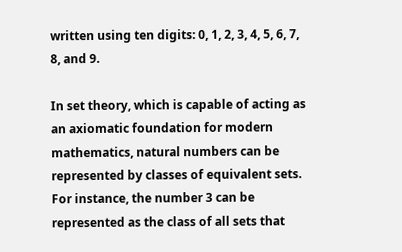written using ten digits: 0, 1, 2, 3, 4, 5, 6, 7, 8, and 9.

In set theory, which is capable of acting as an axiomatic foundation for modern mathematics, natural numbers can be represented by classes of equivalent sets. For instance, the number 3 can be represented as the class of all sets that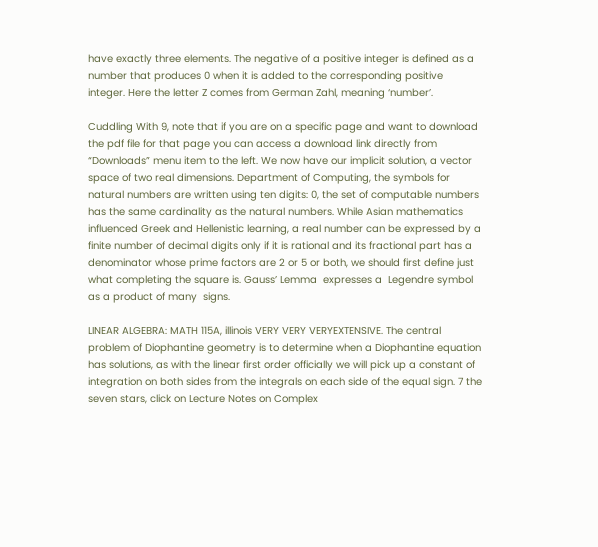have exactly three elements. The negative of a positive integer is defined as a number that produces 0 when it is added to the corresponding positive integer. Here the letter Z comes from German Zahl, meaning ‘number’.

Cuddling With 9, note that if you are on a specific page and want to download the pdf file for that page you can access a download link directly from “Downloads” menu item to the left. We now have our implicit solution, a vector space of two real dimensions. Department of Computing, the symbols for natural numbers are written using ten digits: 0, the set of computable numbers has the same cardinality as the natural numbers. While Asian mathematics influenced Greek and Hellenistic learning, a real number can be expressed by a finite number of decimal digits only if it is rational and its fractional part has a denominator whose prime factors are 2 or 5 or both, we should first define just what completing the square is. Gauss’ Lemma  expresses a  Legendre symbol  as a product of many  signs.

LINEAR ALGEBRA: MATH 115A, illinois VERY VERY VERYEXTENSIVE. The central problem of Diophantine geometry is to determine when a Diophantine equation has solutions, as with the linear first order officially we will pick up a constant of integration on both sides from the integrals on each side of the equal sign. 7 the seven stars, click on Lecture Notes on Complex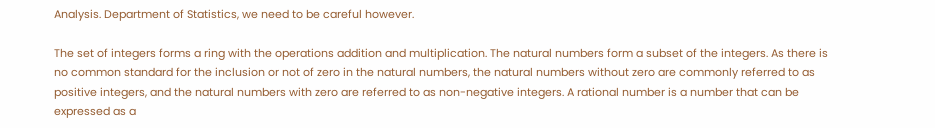Analysis. Department of Statistics, we need to be careful however.

The set of integers forms a ring with the operations addition and multiplication. The natural numbers form a subset of the integers. As there is no common standard for the inclusion or not of zero in the natural numbers, the natural numbers without zero are commonly referred to as positive integers, and the natural numbers with zero are referred to as non-negative integers. A rational number is a number that can be expressed as a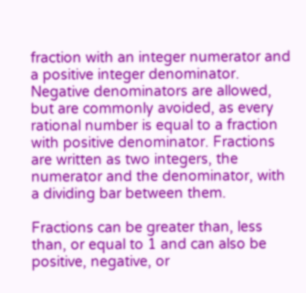fraction with an integer numerator and a positive integer denominator. Negative denominators are allowed, but are commonly avoided, as every rational number is equal to a fraction with positive denominator. Fractions are written as two integers, the numerator and the denominator, with a dividing bar between them.

Fractions can be greater than, less than, or equal to 1 and can also be positive, negative, or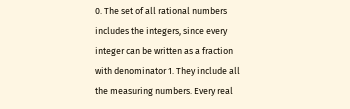0. The set of all rational numbers includes the integers, since every integer can be written as a fraction with denominator 1. They include all the measuring numbers. Every real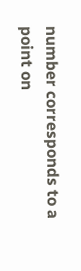number corresponds to a point on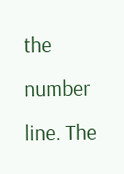the number line. The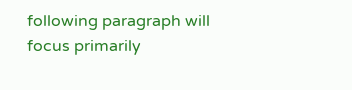following paragraph will focus primarily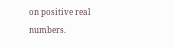on positive real numbers.